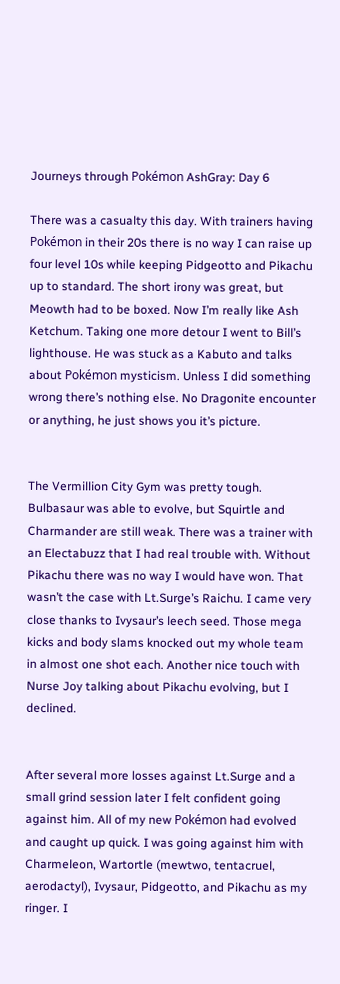Journeys through Pokémon AshGray: Day 6

There was a casualty this day. With trainers having Pokémon in their 20s there is no way I can raise up four level 10s while keeping Pidgeotto and Pikachu up to standard. The short irony was great, but Meowth had to be boxed. Now I’m really like Ash Ketchum. Taking one more detour I went to Bill’s lighthouse. He was stuck as a Kabuto and talks about Pokémon mysticism. Unless I did something wrong there’s nothing else. No Dragonite encounter or anything, he just shows you it’s picture.


The Vermillion City Gym was pretty tough. Bulbasaur was able to evolve, but Squirtle and Charmander are still weak. There was a trainer with an Electabuzz that I had real trouble with. Without Pikachu there was no way I would have won. That wasn’t the case with Lt.Surge’s Raichu. I came very close thanks to Ivysaur’s leech seed. Those mega kicks and body slams knocked out my whole team in almost one shot each. Another nice touch with Nurse Joy talking about Pikachu evolving, but I declined.


After several more losses against Lt.Surge and a small grind session later I felt confident going against him. All of my new Pokémon had evolved and caught up quick. I was going against him with Charmeleon, Wartortle (mewtwo, tentacruel, aerodactyl), Ivysaur, Pidgeotto, and Pikachu as my ringer. I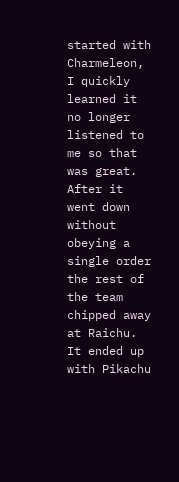started with Charmeleon, I quickly learned it no longer listened to me so that was great. After it went down without obeying a single order the rest of the team chipped away at Raichu. It ended up with Pikachu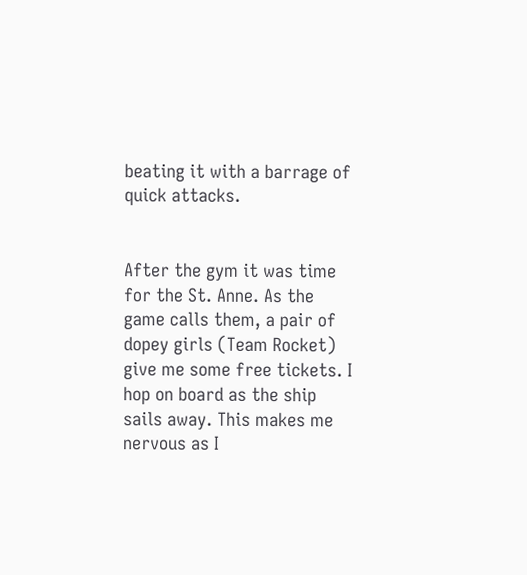beating it with a barrage of quick attacks.


After the gym it was time for the St. Anne. As the game calls them, a pair of dopey girls (Team Rocket) give me some free tickets. I hop on board as the ship sails away. This makes me nervous as I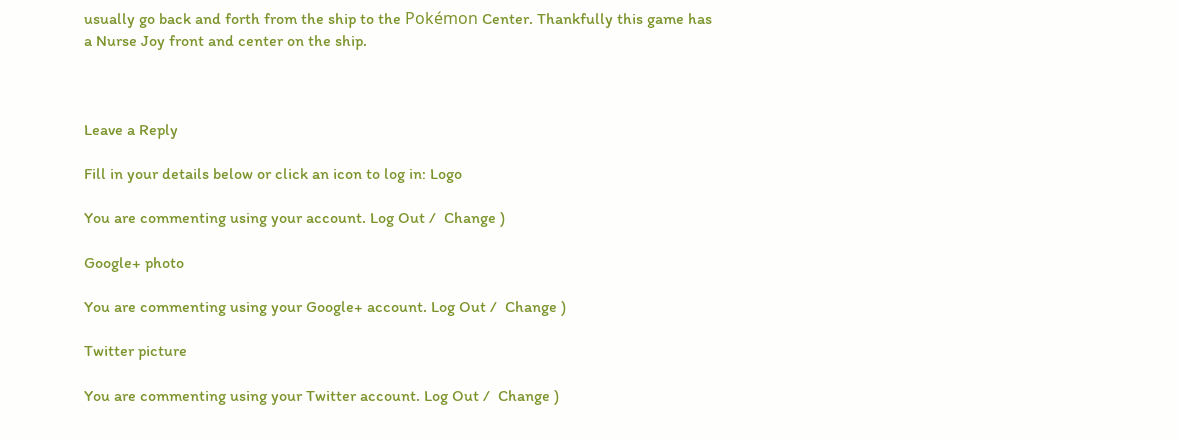usually go back and forth from the ship to the Pokémon Center. Thankfully this game has a Nurse Joy front and center on the ship.



Leave a Reply

Fill in your details below or click an icon to log in: Logo

You are commenting using your account. Log Out /  Change )

Google+ photo

You are commenting using your Google+ account. Log Out /  Change )

Twitter picture

You are commenting using your Twitter account. Log Out /  Change )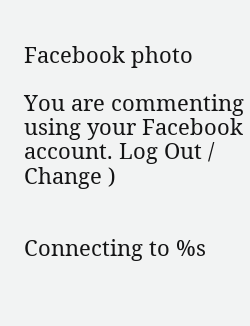Facebook photo

You are commenting using your Facebook account. Log Out /  Change )


Connecting to %s